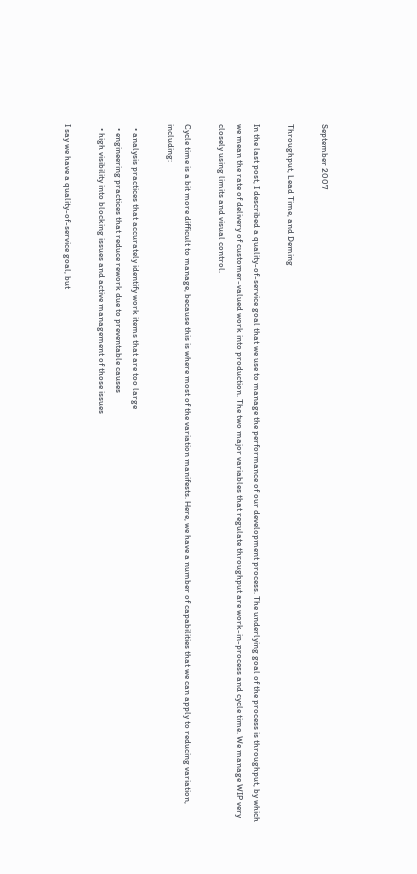September 2007

Throughput, Lead Time, and Deming

In the last post, I described a quality-of-service goal that we use to manage the performance of our development process. The underlying goal of the process is throughput, by which we mean the rate of delivery of customer-valued work into production. The two major variables that regulate throughput are work-in-process and cycle time. We manage WIP very closely using limits and visual control.

Cycle time is a bit more difficult to manage, because this is where most of the variation manifests. Here, we have a number of capabilities that we can apply to reducing variation, including:

  • analysis practices that accurately identify work items that are too large
  • engineering practices that reduce rework due to preventable causes
  • high visibility into blocking issues and active management of those issues

I say we have a quality-of-service goal, but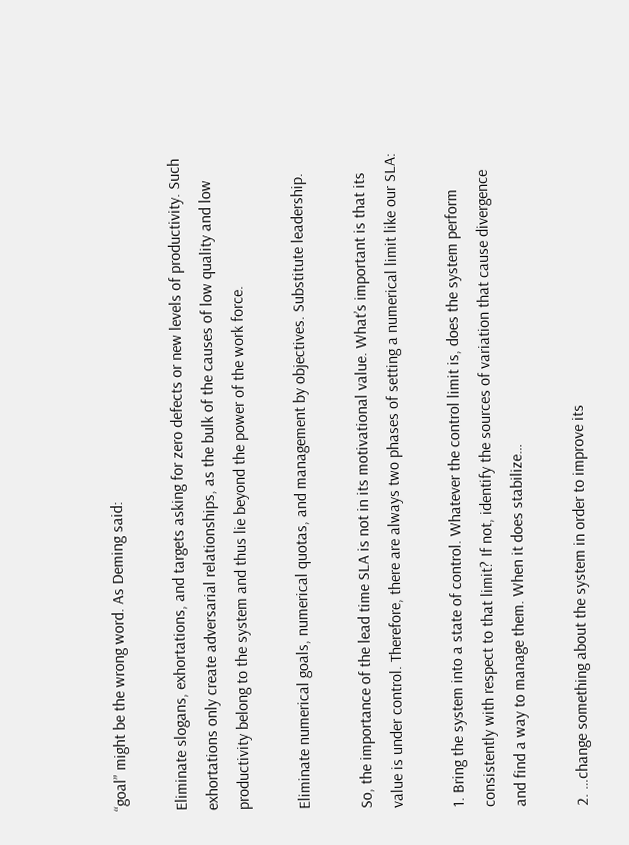“goal” might be the wrong word. As Deming said:

Eliminate slogans, exhortations, and targets asking for zero defects or new levels of productivity. Such exhortations only create adversarial relationships, as the bulk of the causes of low quality and low productivity belong to the system and thus lie beyond the power of the work force.

Eliminate numerical goals, numerical quotas, and management by objectives. Substitute leadership.

So, the importance of the lead time SLA is not in its motivational value. What’s important is that its value is under control. Therefore, there are always two phases of setting a numerical limit like our SLA:

1. Bring the system into a state of control. Whatever the control limit is, does the system perform consistently with respect to that limit? If not, identify the sources of variation that cause divergence and find a way to manage them. When it does stabilize…

2. …change something about the system in order to improve its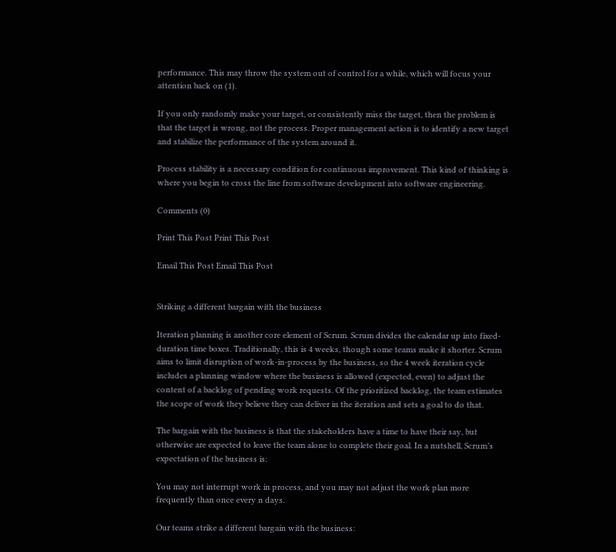performance. This may throw the system out of control for a while, which will focus your attention back on (1).

If you only randomly make your target, or consistently miss the target, then the problem is that the target is wrong, not the process. Proper management action is to identify a new target and stabilize the performance of the system around it.

Process stability is a necessary condition for continuous improvement. This kind of thinking is where you begin to cross the line from software development into software engineering.

Comments (0)

Print This Post Print This Post

Email This Post Email This Post


Striking a different bargain with the business

Iteration planning is another core element of Scrum. Scrum divides the calendar up into fixed-duration time boxes. Traditionally, this is 4 weeks, though some teams make it shorter. Scrum aims to limit disruption of work-in-process by the business, so the 4 week iteration cycle includes a planning window where the business is allowed (expected, even) to adjust the content of a backlog of pending work requests. Of the prioritized backlog, the team estimates the scope of work they believe they can deliver in the iteration and sets a goal to do that.

The bargain with the business is that the stakeholders have a time to have their say, but otherwise are expected to leave the team alone to complete their goal. In a nutshell, Scrum’s expectation of the business is:

You may not interrupt work in process, and you may not adjust the work plan more frequently than once every n days.

Our teams strike a different bargain with the business: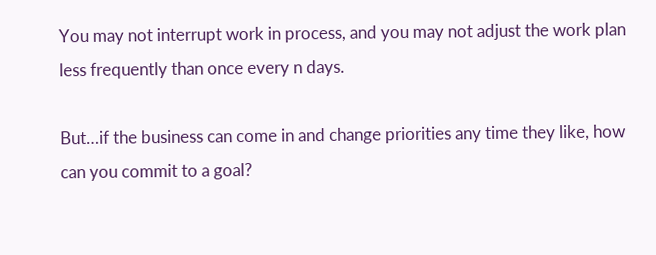You may not interrupt work in process, and you may not adjust the work plan less frequently than once every n days.

But…if the business can come in and change priorities any time they like, how can you commit to a goal?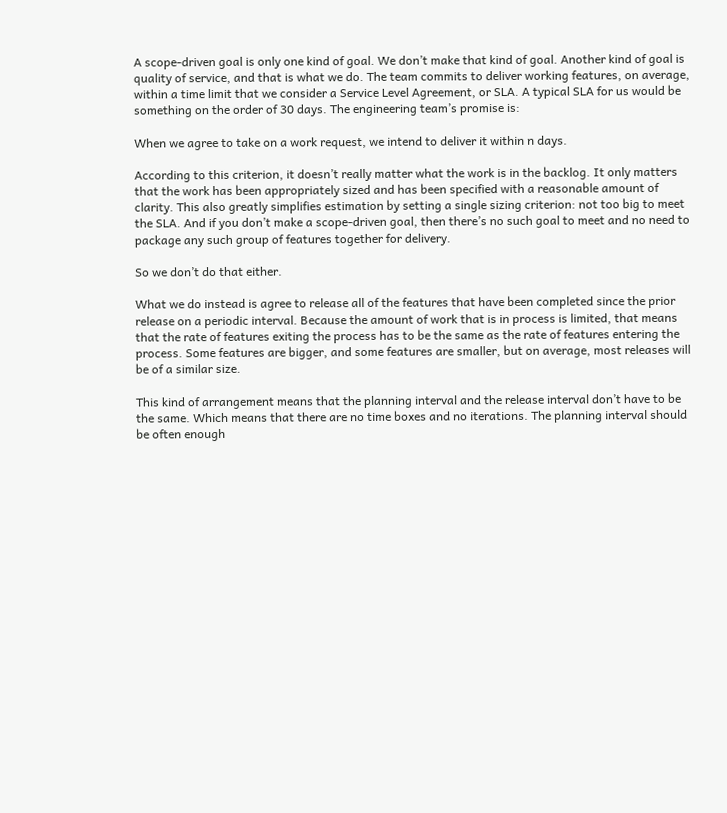A scope-driven goal is only one kind of goal. We don’t make that kind of goal. Another kind of goal is quality of service, and that is what we do. The team commits to deliver working features, on average, within a time limit that we consider a Service Level Agreement, or SLA. A typical SLA for us would be something on the order of 30 days. The engineering team’s promise is:

When we agree to take on a work request, we intend to deliver it within n days.

According to this criterion, it doesn’t really matter what the work is in the backlog. It only matters that the work has been appropriately sized and has been specified with a reasonable amount of clarity. This also greatly simplifies estimation by setting a single sizing criterion: not too big to meet the SLA. And if you don’t make a scope-driven goal, then there’s no such goal to meet and no need to package any such group of features together for delivery.

So we don’t do that either.

What we do instead is agree to release all of the features that have been completed since the prior release on a periodic interval. Because the amount of work that is in process is limited, that means that the rate of features exiting the process has to be the same as the rate of features entering the process. Some features are bigger, and some features are smaller, but on average, most releases will be of a similar size.

This kind of arrangement means that the planning interval and the release interval don’t have to be the same. Which means that there are no time boxes and no iterations. The planning interval should be often enough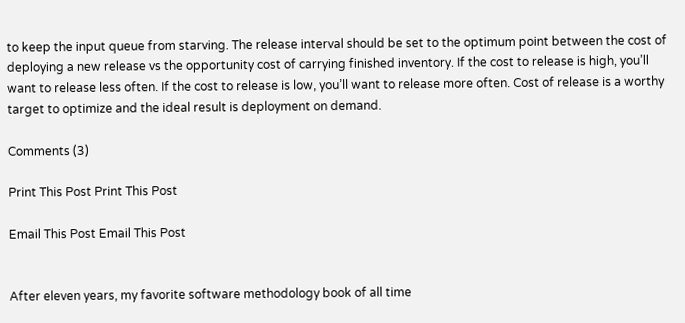to keep the input queue from starving. The release interval should be set to the optimum point between the cost of deploying a new release vs the opportunity cost of carrying finished inventory. If the cost to release is high, you’ll want to release less often. If the cost to release is low, you’ll want to release more often. Cost of release is a worthy target to optimize and the ideal result is deployment on demand.

Comments (3)

Print This Post Print This Post

Email This Post Email This Post


After eleven years, my favorite software methodology book of all time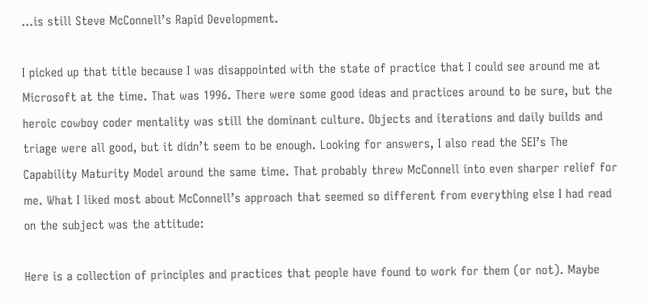…is still Steve McConnell’s Rapid Development.

I picked up that title because I was disappointed with the state of practice that I could see around me at Microsoft at the time. That was 1996. There were some good ideas and practices around to be sure, but the heroic cowboy coder mentality was still the dominant culture. Objects and iterations and daily builds and triage were all good, but it didn’t seem to be enough. Looking for answers, I also read the SEI’s The Capability Maturity Model around the same time. That probably threw McConnell into even sharper relief for me. What I liked most about McConnell’s approach that seemed so different from everything else I had read on the subject was the attitude:

Here is a collection of principles and practices that people have found to work for them (or not). Maybe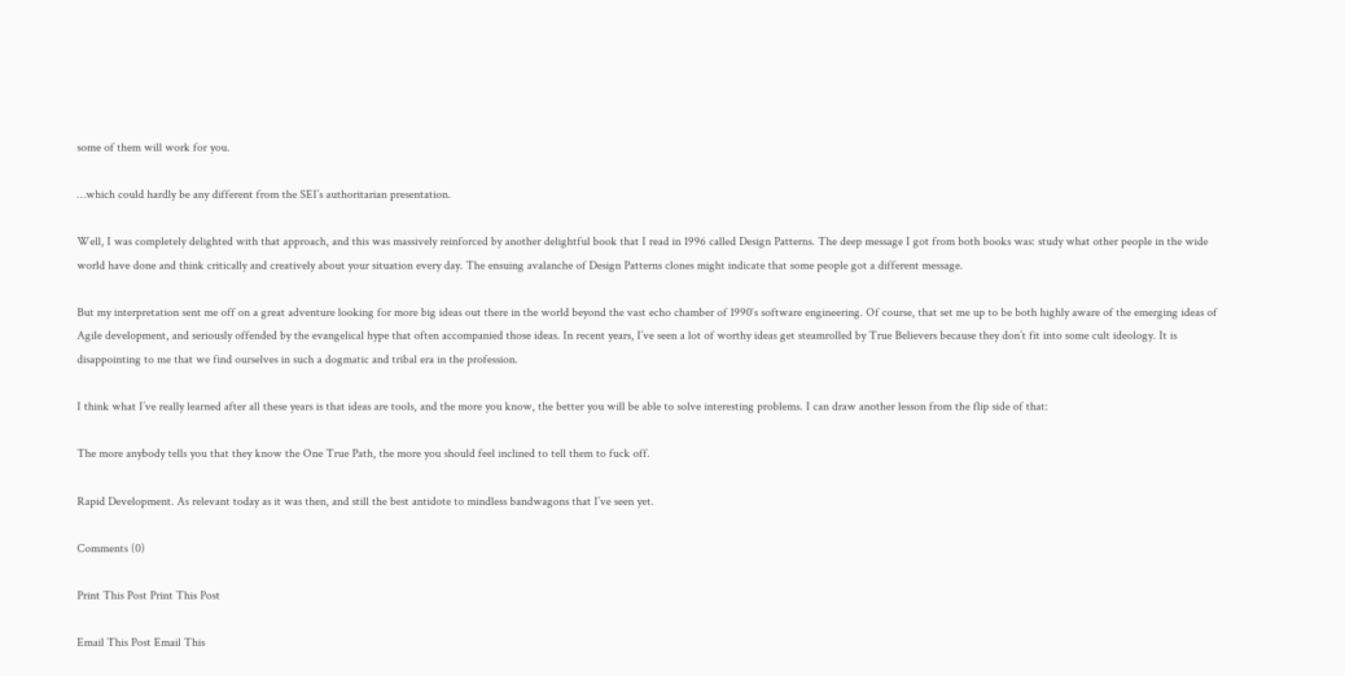some of them will work for you.

…which could hardly be any different from the SEI’s authoritarian presentation.

Well, I was completely delighted with that approach, and this was massively reinforced by another delightful book that I read in 1996 called Design Patterns. The deep message I got from both books was: study what other people in the wide world have done and think critically and creatively about your situation every day. The ensuing avalanche of Design Patterns clones might indicate that some people got a different message.

But my interpretation sent me off on a great adventure looking for more big ideas out there in the world beyond the vast echo chamber of 1990′s software engineering. Of course, that set me up to be both highly aware of the emerging ideas of Agile development, and seriously offended by the evangelical hype that often accompanied those ideas. In recent years, I’ve seen a lot of worthy ideas get steamrolled by True Believers because they don’t fit into some cult ideology. It is disappointing to me that we find ourselves in such a dogmatic and tribal era in the profession.

I think what I’ve really learned after all these years is that ideas are tools, and the more you know, the better you will be able to solve interesting problems. I can draw another lesson from the flip side of that:

The more anybody tells you that they know the One True Path, the more you should feel inclined to tell them to fuck off.

Rapid Development. As relevant today as it was then, and still the best antidote to mindless bandwagons that I’ve seen yet.

Comments (0)

Print This Post Print This Post

Email This Post Email This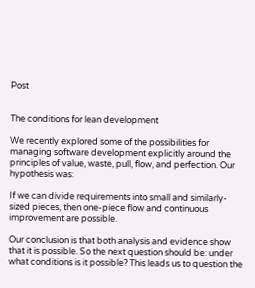Post


The conditions for lean development

We recently explored some of the possibilities for managing software development explicitly around the principles of value, waste, pull, flow, and perfection. Our hypothesis was:

If we can divide requirements into small and similarly-sized pieces, then one-piece flow and continuous improvement are possible.

Our conclusion is that both analysis and evidence show that it is possible. So the next question should be: under what conditions is it possible? This leads us to question the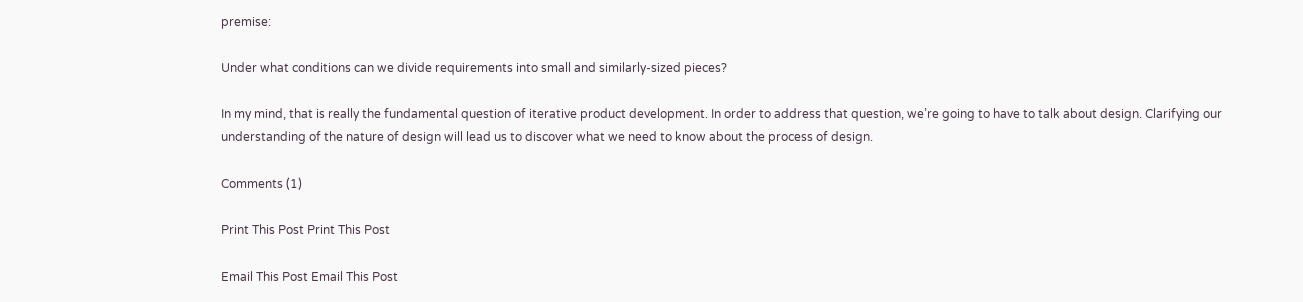premise:

Under what conditions can we divide requirements into small and similarly-sized pieces?

In my mind, that is really the fundamental question of iterative product development. In order to address that question, we’re going to have to talk about design. Clarifying our understanding of the nature of design will lead us to discover what we need to know about the process of design.

Comments (1)

Print This Post Print This Post

Email This Post Email This Post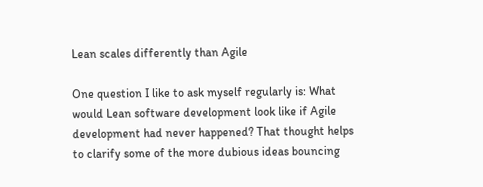Lean scales differently than Agile

One question I like to ask myself regularly is: What would Lean software development look like if Agile development had never happened? That thought helps to clarify some of the more dubious ideas bouncing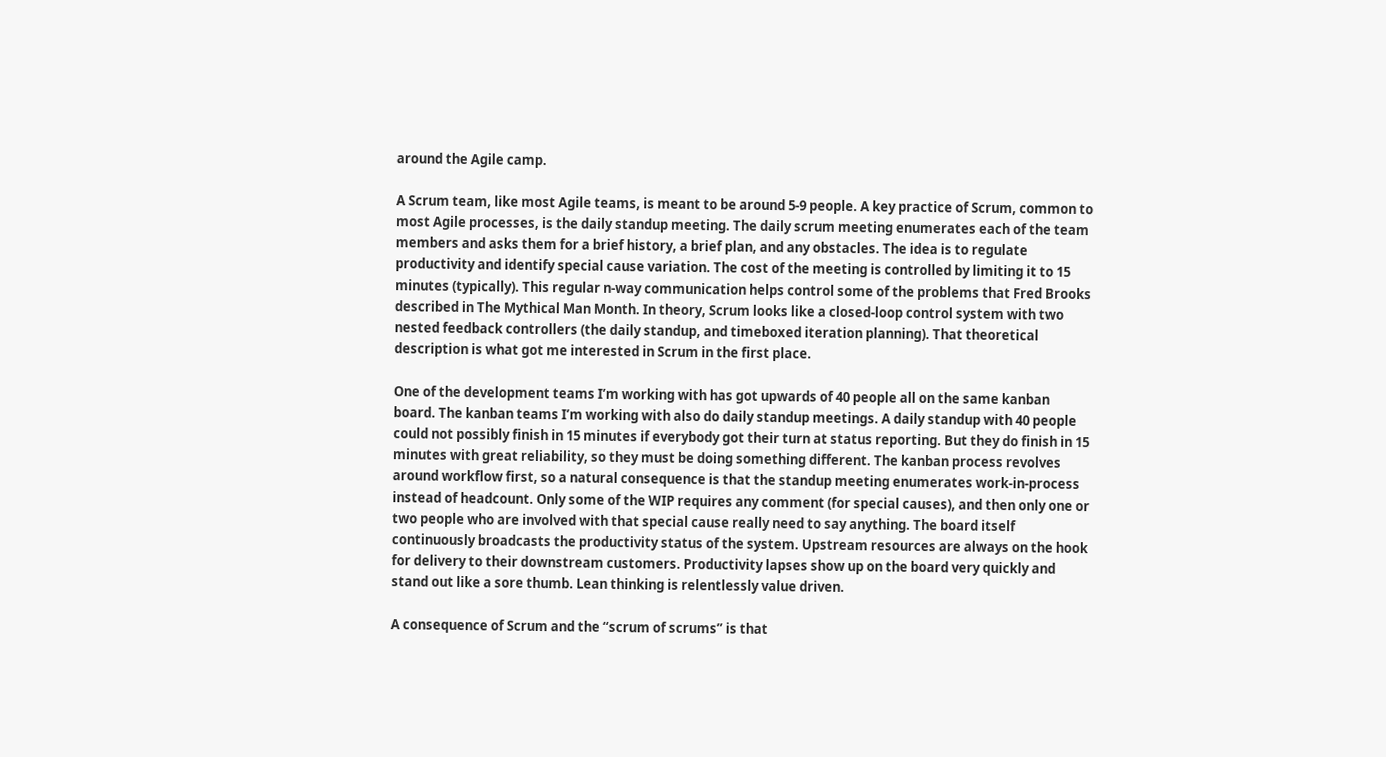around the Agile camp.

A Scrum team, like most Agile teams, is meant to be around 5-9 people. A key practice of Scrum, common to most Agile processes, is the daily standup meeting. The daily scrum meeting enumerates each of the team members and asks them for a brief history, a brief plan, and any obstacles. The idea is to regulate productivity and identify special cause variation. The cost of the meeting is controlled by limiting it to 15 minutes (typically). This regular n-way communication helps control some of the problems that Fred Brooks described in The Mythical Man Month. In theory, Scrum looks like a closed-loop control system with two nested feedback controllers (the daily standup, and timeboxed iteration planning). That theoretical description is what got me interested in Scrum in the first place.

One of the development teams I’m working with has got upwards of 40 people all on the same kanban board. The kanban teams I’m working with also do daily standup meetings. A daily standup with 40 people could not possibly finish in 15 minutes if everybody got their turn at status reporting. But they do finish in 15 minutes with great reliability, so they must be doing something different. The kanban process revolves around workflow first, so a natural consequence is that the standup meeting enumerates work-in-process instead of headcount. Only some of the WIP requires any comment (for special causes), and then only one or two people who are involved with that special cause really need to say anything. The board itself continuously broadcasts the productivity status of the system. Upstream resources are always on the hook for delivery to their downstream customers. Productivity lapses show up on the board very quickly and stand out like a sore thumb. Lean thinking is relentlessly value driven.

A consequence of Scrum and the “scrum of scrums” is that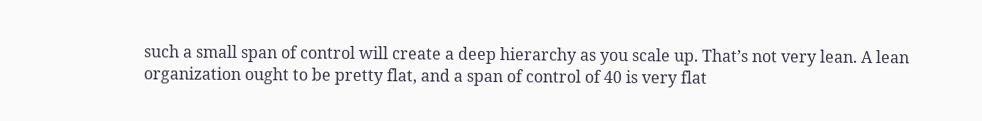such a small span of control will create a deep hierarchy as you scale up. That’s not very lean. A lean organization ought to be pretty flat, and a span of control of 40 is very flat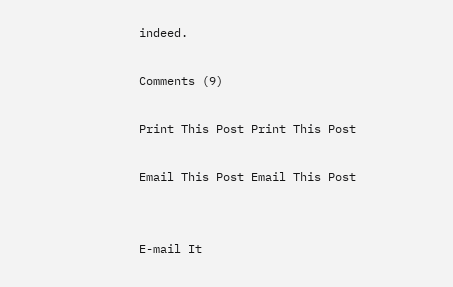indeed.

Comments (9)

Print This Post Print This Post

Email This Post Email This Post


E-mail It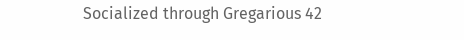Socialized through Gregarious 42